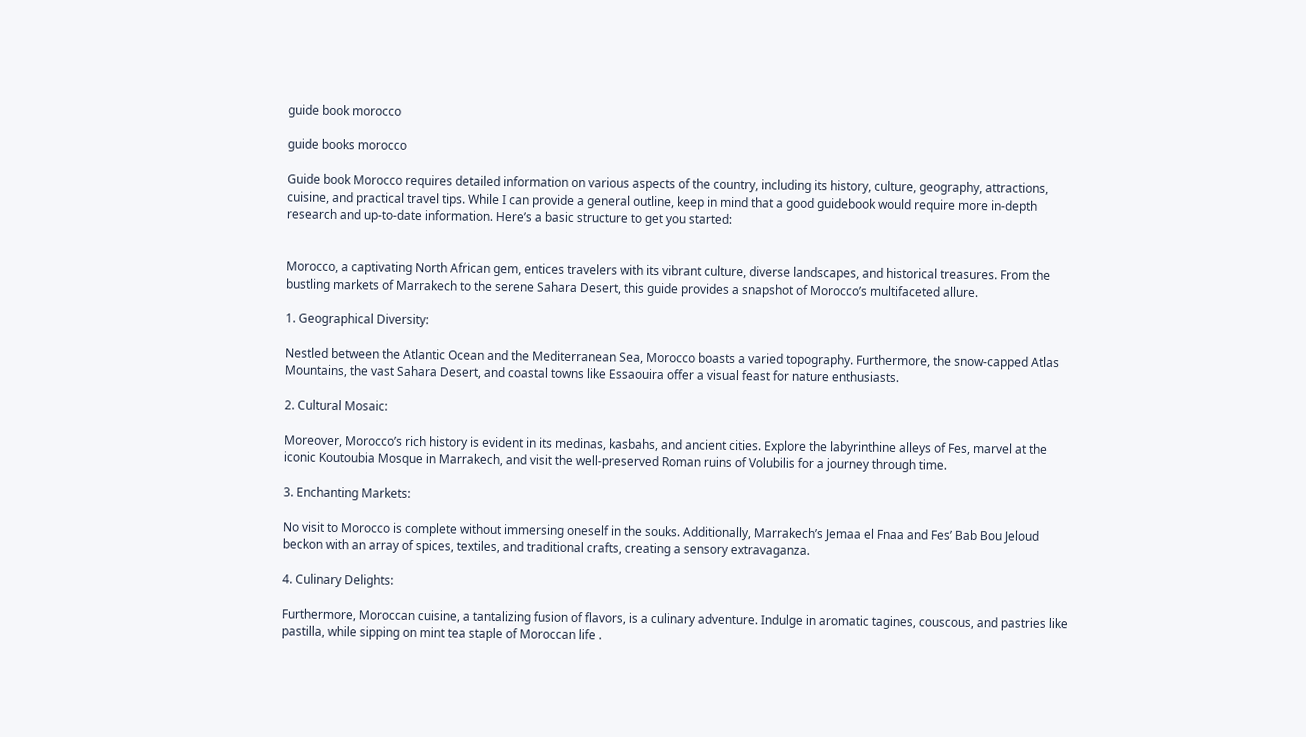guide book morocco

guide books morocco

Guide book Morocco requires detailed information on various aspects of the country, including its history, culture, geography, attractions, cuisine, and practical travel tips. While I can provide a general outline, keep in mind that a good guidebook would require more in-depth research and up-to-date information. Here’s a basic structure to get you started:


Morocco, a captivating North African gem, entices travelers with its vibrant culture, diverse landscapes, and historical treasures. From the bustling markets of Marrakech to the serene Sahara Desert, this guide provides a snapshot of Morocco’s multifaceted allure.

1. Geographical Diversity:

Nestled between the Atlantic Ocean and the Mediterranean Sea, Morocco boasts a varied topography. Furthermore, the snow-capped Atlas Mountains, the vast Sahara Desert, and coastal towns like Essaouira offer a visual feast for nature enthusiasts.

2. Cultural Mosaic:

Moreover, Morocco’s rich history is evident in its medinas, kasbahs, and ancient cities. Explore the labyrinthine alleys of Fes, marvel at the iconic Koutoubia Mosque in Marrakech, and visit the well-preserved Roman ruins of Volubilis for a journey through time.

3. Enchanting Markets:

No visit to Morocco is complete without immersing oneself in the souks. Additionally, Marrakech’s Jemaa el Fnaa and Fes’ Bab Bou Jeloud beckon with an array of spices, textiles, and traditional crafts, creating a sensory extravaganza.

4. Culinary Delights:

Furthermore, Moroccan cuisine, a tantalizing fusion of flavors, is a culinary adventure. Indulge in aromatic tagines, couscous, and pastries like pastilla, while sipping on mint tea staple of Moroccan life .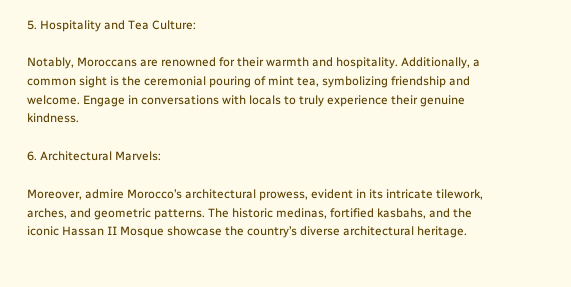5. Hospitality and Tea Culture:

Notably, Moroccans are renowned for their warmth and hospitality. Additionally, a common sight is the ceremonial pouring of mint tea, symbolizing friendship and welcome. Engage in conversations with locals to truly experience their genuine kindness.

6. Architectural Marvels:

Moreover, admire Morocco’s architectural prowess, evident in its intricate tilework, arches, and geometric patterns. The historic medinas, fortified kasbahs, and the iconic Hassan II Mosque showcase the country’s diverse architectural heritage.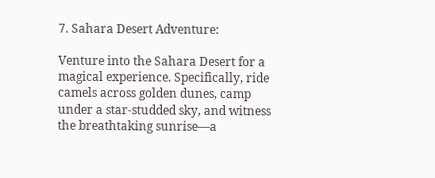7. Sahara Desert Adventure:

Venture into the Sahara Desert for a magical experience. Specifically, ride camels across golden dunes, camp under a star-studded sky, and witness the breathtaking sunrise—a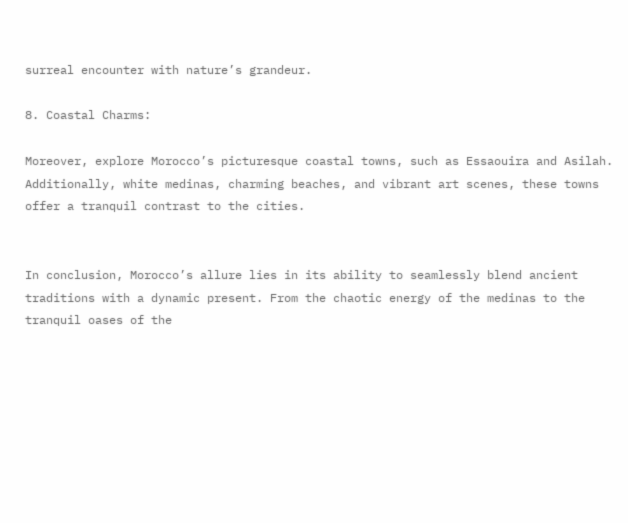surreal encounter with nature’s grandeur.

8. Coastal Charms:

Moreover, explore Morocco’s picturesque coastal towns, such as Essaouira and Asilah. Additionally, white medinas, charming beaches, and vibrant art scenes, these towns offer a tranquil contrast to the cities.


In conclusion, Morocco’s allure lies in its ability to seamlessly blend ancient traditions with a dynamic present. From the chaotic energy of the medinas to the tranquil oases of the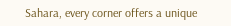Sahara, every corner offers a unique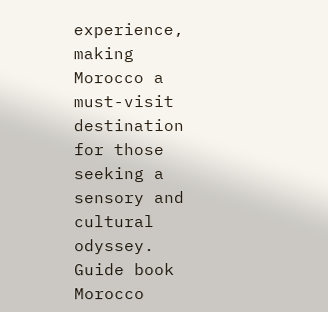experience, making Morocco a must-visit destination for those seeking a sensory and cultural odyssey. Guide book Morocco